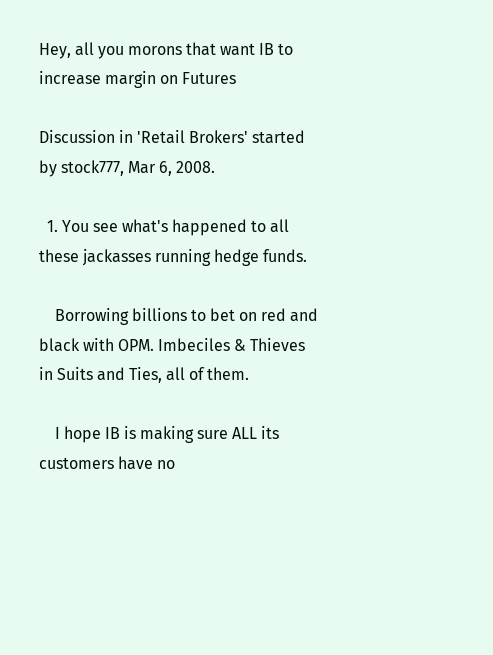Hey, all you morons that want IB to increase margin on Futures

Discussion in 'Retail Brokers' started by stock777, Mar 6, 2008.

  1. You see what's happened to all these jackasses running hedge funds.

    Borrowing billions to bet on red and black with OPM. Imbeciles & Thieves in Suits and Ties, all of them.

    I hope IB is making sure ALL its customers have no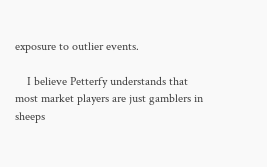exposure to outlier events.

    I believe Petterfy understands that most market players are just gamblers in sheeps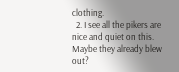clothing.
  2. I see all the pikers are nice and quiet on this. Maybe they already blew out?